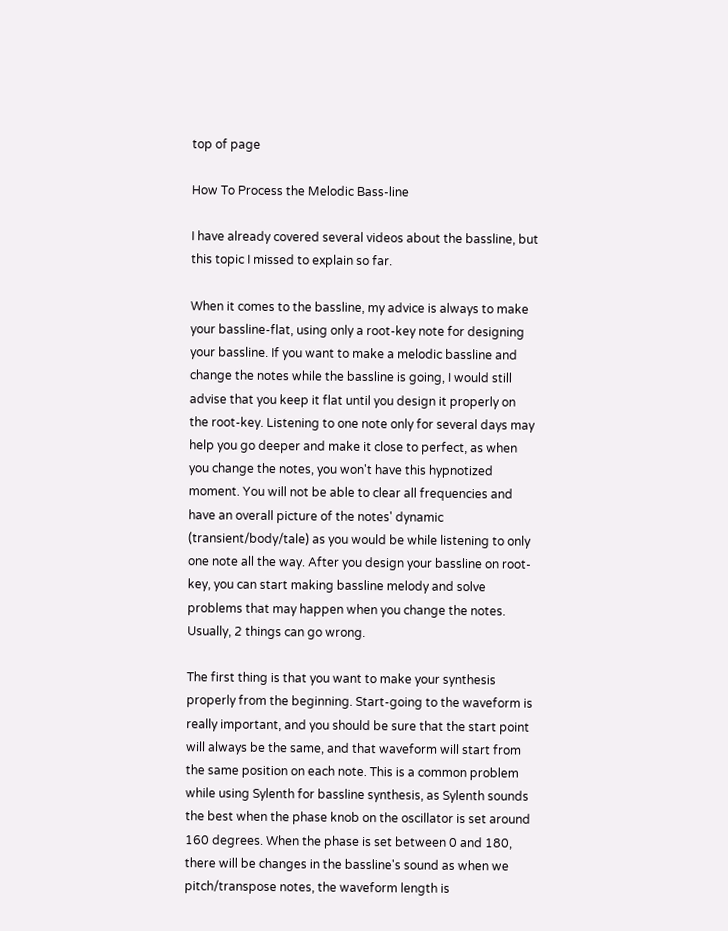top of page

How To Process the Melodic Bass-line

I have already covered several videos about the bassline, but this topic I missed to explain so far.

When it comes to the bassline, my advice is always to make your bassline-flat, using only a root-key note for designing your bassline. If you want to make a melodic bassline and change the notes while the bassline is going, I would still advise that you keep it flat until you design it properly on the root-key. Listening to one note only for several days may help you go deeper and make it close to perfect, as when you change the notes, you won't have this hypnotized moment. You will not be able to clear all frequencies and have an overall picture of the notes' dynamic (transient/body/tale) as you would be while listening to only one note all the way. After you design your bassline on root-key, you can start making bassline melody and solve problems that may happen when you change the notes. Usually, 2 things can go wrong.

The first thing is that you want to make your synthesis properly from the beginning. Start-going to the waveform is really important, and you should be sure that the start point will always be the same, and that waveform will start from the same position on each note. This is a common problem while using Sylenth for bassline synthesis, as Sylenth sounds the best when the phase knob on the oscillator is set around 160 degrees. When the phase is set between 0 and 180, there will be changes in the bassline's sound as when we pitch/transpose notes, the waveform length is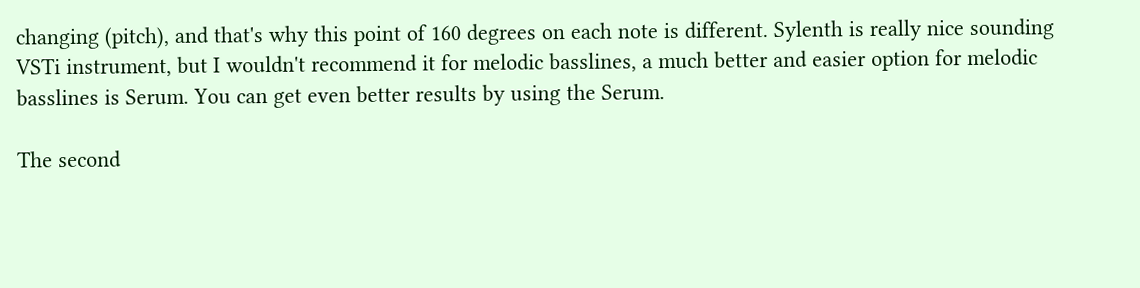changing (pitch), and that's why this point of 160 degrees on each note is different. Sylenth is really nice sounding VSTi instrument, but I wouldn't recommend it for melodic basslines, a much better and easier option for melodic basslines is Serum. You can get even better results by using the Serum.

The second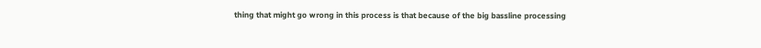thing that might go wrong in this process is that because of the big bassline processing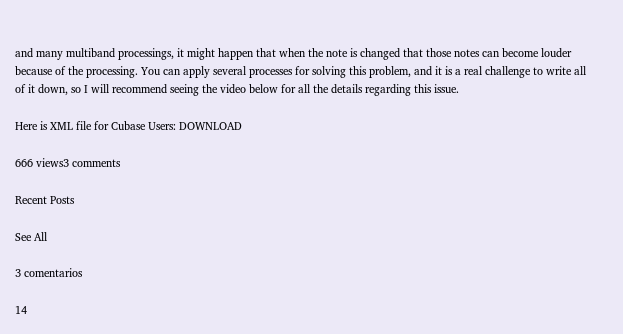and many multiband processings, it might happen that when the note is changed that those notes can become louder because of the processing. You can apply several processes for solving this problem, and it is a real challenge to write all of it down, so I will recommend seeing the video below for all the details regarding this issue.

Here is XML file for Cubase Users: DOWNLOAD

666 views3 comments

Recent Posts

See All

3 comentarios

14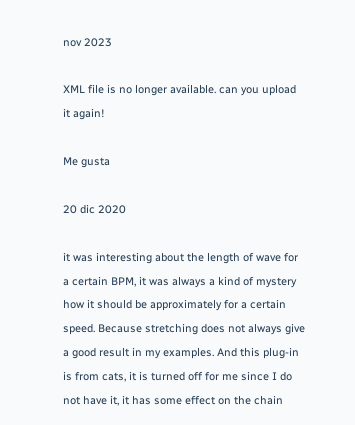nov 2023

XML file is no longer available. can you upload it again!

Me gusta

20 dic 2020

it was interesting about the length of wave for a certain BPM, it was always a kind of mystery how it should be approximately for a certain speed. Because stretching does not always give a good result in my examples. And this plug-in is from cats, it is turned off for me since I do not have it, it has some effect on the chain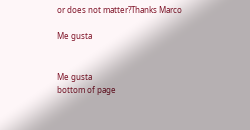or does not matter?Thanks Marco

Me gusta


Me gusta
bottom of page